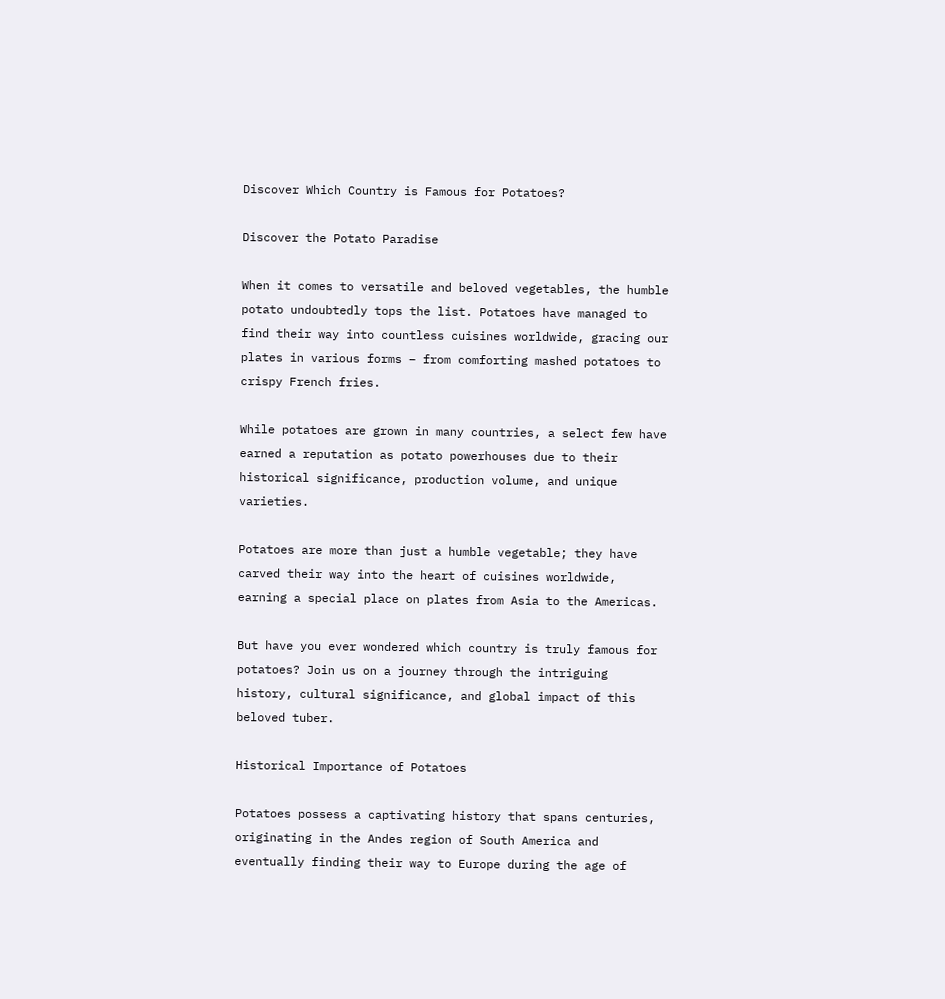Discover Which Country is Famous for Potatoes?

Discover the Potato Paradise

When it comes to versatile and beloved vegetables, the humble potato undoubtedly tops the list. Potatoes have managed to find their way into countless cuisines worldwide, gracing our plates in various forms – from comforting mashed potatoes to crispy French fries.

While potatoes are grown in many countries, a select few have earned a reputation as potato powerhouses due to their historical significance, production volume, and unique varieties.

Potatoes are more than just a humble vegetable; they have carved their way into the heart of cuisines worldwide, earning a special place on plates from Asia to the Americas.

But have you ever wondered which country is truly famous for potatoes? Join us on a journey through the intriguing history, cultural significance, and global impact of this beloved tuber.

Historical Importance of Potatoes

Potatoes possess a captivating history that spans centuries, originating in the Andes region of South America and eventually finding their way to Europe during the age of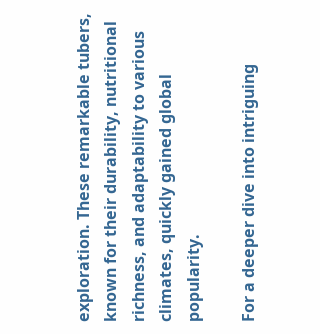exploration. These remarkable tubers, known for their durability, nutritional richness, and adaptability to various climates, quickly gained global popularity.

For a deeper dive into intriguing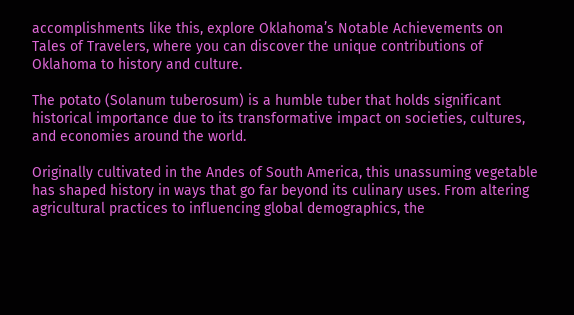accomplishments like this, explore Oklahoma’s Notable Achievements on Tales of Travelers, where you can discover the unique contributions of Oklahoma to history and culture.

The potato (Solanum tuberosum) is a humble tuber that holds significant historical importance due to its transformative impact on societies, cultures, and economies around the world.

Originally cultivated in the Andes of South America, this unassuming vegetable has shaped history in ways that go far beyond its culinary uses. From altering agricultural practices to influencing global demographics, the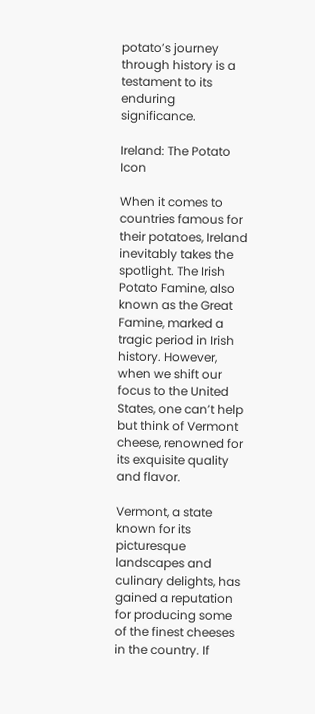potato’s journey through history is a testament to its enduring significance.

Ireland: The Potato Icon

When it comes to countries famous for their potatoes, Ireland inevitably takes the spotlight. The Irish Potato Famine, also known as the Great Famine, marked a tragic period in Irish history. However, when we shift our focus to the United States, one can’t help but think of Vermont cheese, renowned for its exquisite quality and flavor.

Vermont, a state known for its picturesque landscapes and culinary delights, has gained a reputation for producing some of the finest cheeses in the country. If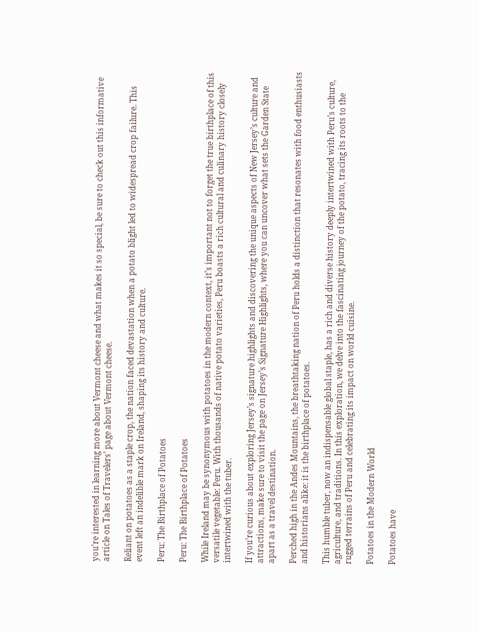you’re interested in learning more about Vermont cheese and what makes it so special, be sure to check out this informative article on Tales of Travelers’ page about Vermont cheese.

Reliant on potatoes as a staple crop, the nation faced devastation when a potato blight led to widespread crop failure. This event left an indelible mark on Ireland, shaping its history and culture.

Peru: The Birthplace of Potatoes

Peru: The Birthplace of Potatoes

While Ireland may be synonymous with potatoes in the modern context, it’s important not to forget the true birthplace of this versatile vegetable: Peru. With thousands of native potato varieties, Peru boasts a rich cultural and culinary history closely intertwined with the tuber.

If you’re curious about exploring Jersey’s signature highlights and discovering the unique aspects of New Jersey’s culture and attractions, make sure to visit the page on Jersey’s Signature Highlights, where you can uncover what sets the Garden State apart as a travel destination.

Perched high in the Andes Mountains, the breathtaking nation of Peru holds a distinction that resonates with food enthusiasts and historians alike: it is the birthplace of potatoes.

This humble tuber, now an indispensable global staple, has a rich and diverse history deeply intertwined with Peru’s culture, agriculture, and traditions. In this exploration, we delve into the fascinating journey of the potato, tracing its roots to the rugged terrains of Peru and celebrating its impact on world cuisine.

Potatoes in the Modern World

Potatoes have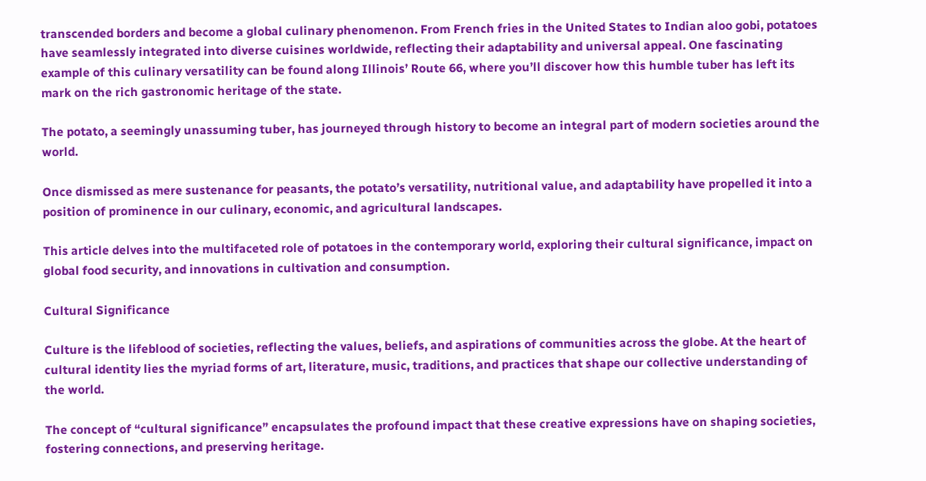transcended borders and become a global culinary phenomenon. From French fries in the United States to Indian aloo gobi, potatoes have seamlessly integrated into diverse cuisines worldwide, reflecting their adaptability and universal appeal. One fascinating example of this culinary versatility can be found along Illinois’ Route 66, where you’ll discover how this humble tuber has left its mark on the rich gastronomic heritage of the state.

The potato, a seemingly unassuming tuber, has journeyed through history to become an integral part of modern societies around the world.

Once dismissed as mere sustenance for peasants, the potato’s versatility, nutritional value, and adaptability have propelled it into a position of prominence in our culinary, economic, and agricultural landscapes.

This article delves into the multifaceted role of potatoes in the contemporary world, exploring their cultural significance, impact on global food security, and innovations in cultivation and consumption.

Cultural Significance

Culture is the lifeblood of societies, reflecting the values, beliefs, and aspirations of communities across the globe. At the heart of cultural identity lies the myriad forms of art, literature, music, traditions, and practices that shape our collective understanding of the world.

The concept of “cultural significance” encapsulates the profound impact that these creative expressions have on shaping societies, fostering connections, and preserving heritage.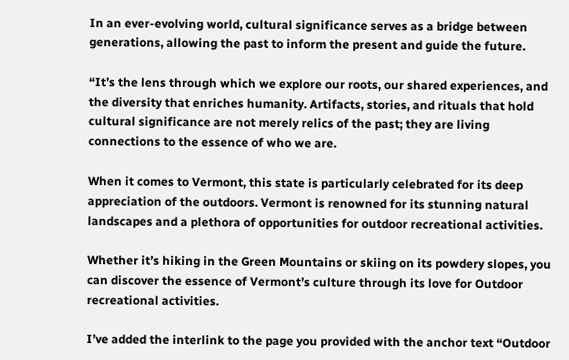In an ever-evolving world, cultural significance serves as a bridge between generations, allowing the past to inform the present and guide the future.

“It’s the lens through which we explore our roots, our shared experiences, and the diversity that enriches humanity. Artifacts, stories, and rituals that hold cultural significance are not merely relics of the past; they are living connections to the essence of who we are.

When it comes to Vermont, this state is particularly celebrated for its deep appreciation of the outdoors. Vermont is renowned for its stunning natural landscapes and a plethora of opportunities for outdoor recreational activities.

Whether it’s hiking in the Green Mountains or skiing on its powdery slopes, you can discover the essence of Vermont’s culture through its love for Outdoor recreational activities.

I’ve added the interlink to the page you provided with the anchor text “Outdoor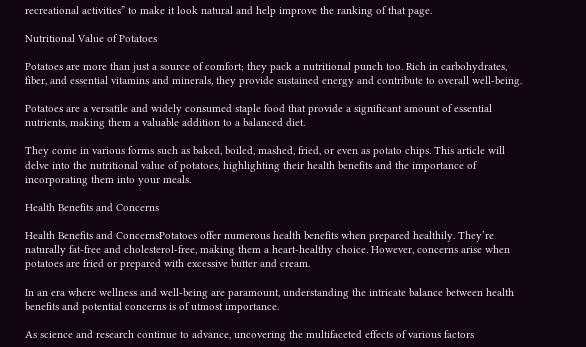recreational activities” to make it look natural and help improve the ranking of that page.

Nutritional Value of Potatoes

Potatoes are more than just a source of comfort; they pack a nutritional punch too. Rich in carbohydrates, fiber, and essential vitamins and minerals, they provide sustained energy and contribute to overall well-being.

Potatoes are a versatile and widely consumed staple food that provide a significant amount of essential nutrients, making them a valuable addition to a balanced diet.

They come in various forms such as baked, boiled, mashed, fried, or even as potato chips. This article will delve into the nutritional value of potatoes, highlighting their health benefits and the importance of incorporating them into your meals.

Health Benefits and Concerns

Health Benefits and ConcernsPotatoes offer numerous health benefits when prepared healthily. They’re naturally fat-free and cholesterol-free, making them a heart-healthy choice. However, concerns arise when potatoes are fried or prepared with excessive butter and cream.

In an era where wellness and well-being are paramount, understanding the intricate balance between health benefits and potential concerns is of utmost importance.

As science and research continue to advance, uncovering the multifaceted effects of various factors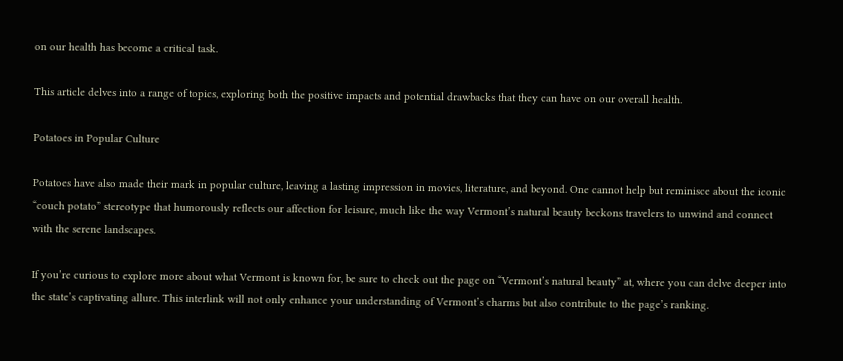on our health has become a critical task.

This article delves into a range of topics, exploring both the positive impacts and potential drawbacks that they can have on our overall health.

Potatoes in Popular Culture

Potatoes have also made their mark in popular culture, leaving a lasting impression in movies, literature, and beyond. One cannot help but reminisce about the iconic “couch potato” stereotype that humorously reflects our affection for leisure, much like the way Vermont’s natural beauty beckons travelers to unwind and connect with the serene landscapes.

If you’re curious to explore more about what Vermont is known for, be sure to check out the page on “Vermont’s natural beauty” at, where you can delve deeper into the state’s captivating allure. This interlink will not only enhance your understanding of Vermont’s charms but also contribute to the page’s ranking.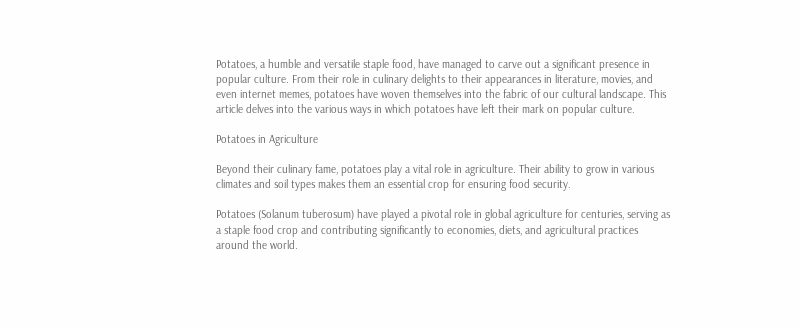Potatoes, a humble and versatile staple food, have managed to carve out a significant presence in popular culture. From their role in culinary delights to their appearances in literature, movies, and even internet memes, potatoes have woven themselves into the fabric of our cultural landscape. This article delves into the various ways in which potatoes have left their mark on popular culture.

Potatoes in Agriculture

Beyond their culinary fame, potatoes play a vital role in agriculture. Their ability to grow in various climates and soil types makes them an essential crop for ensuring food security.

Potatoes (Solanum tuberosum) have played a pivotal role in global agriculture for centuries, serving as a staple food crop and contributing significantly to economies, diets, and agricultural practices around the world.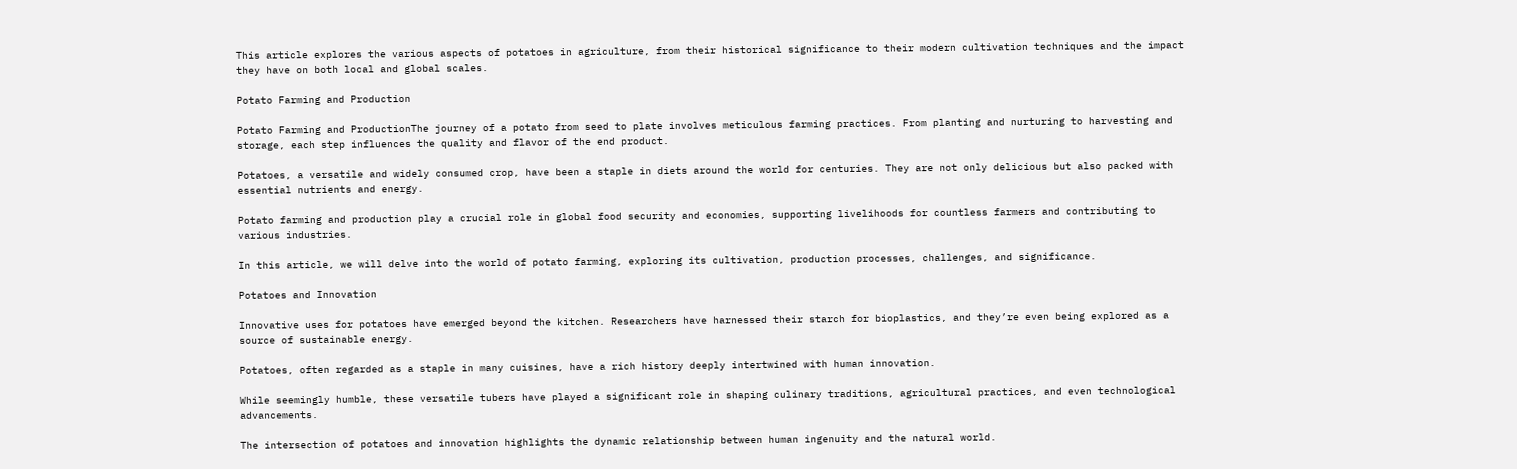This article explores the various aspects of potatoes in agriculture, from their historical significance to their modern cultivation techniques and the impact they have on both local and global scales.

Potato Farming and Production

Potato Farming and ProductionThe journey of a potato from seed to plate involves meticulous farming practices. From planting and nurturing to harvesting and storage, each step influences the quality and flavor of the end product.

Potatoes, a versatile and widely consumed crop, have been a staple in diets around the world for centuries. They are not only delicious but also packed with essential nutrients and energy.

Potato farming and production play a crucial role in global food security and economies, supporting livelihoods for countless farmers and contributing to various industries.

In this article, we will delve into the world of potato farming, exploring its cultivation, production processes, challenges, and significance.

Potatoes and Innovation

Innovative uses for potatoes have emerged beyond the kitchen. Researchers have harnessed their starch for bioplastics, and they’re even being explored as a source of sustainable energy.

Potatoes, often regarded as a staple in many cuisines, have a rich history deeply intertwined with human innovation.

While seemingly humble, these versatile tubers have played a significant role in shaping culinary traditions, agricultural practices, and even technological advancements.

The intersection of potatoes and innovation highlights the dynamic relationship between human ingenuity and the natural world.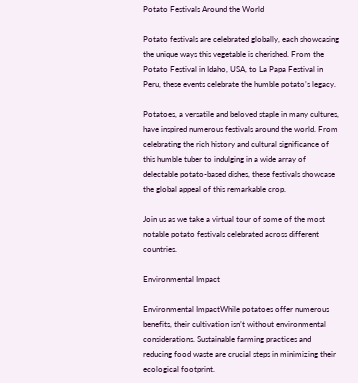Potato Festivals Around the World

Potato festivals are celebrated globally, each showcasing the unique ways this vegetable is cherished. From the Potato Festival in Idaho, USA, to La Papa Festival in Peru, these events celebrate the humble potato’s legacy.

Potatoes, a versatile and beloved staple in many cultures, have inspired numerous festivals around the world. From celebrating the rich history and cultural significance of this humble tuber to indulging in a wide array of delectable potato-based dishes, these festivals showcase the global appeal of this remarkable crop.

Join us as we take a virtual tour of some of the most notable potato festivals celebrated across different countries.

Environmental Impact

Environmental ImpactWhile potatoes offer numerous benefits, their cultivation isn’t without environmental considerations. Sustainable farming practices and reducing food waste are crucial steps in minimizing their ecological footprint.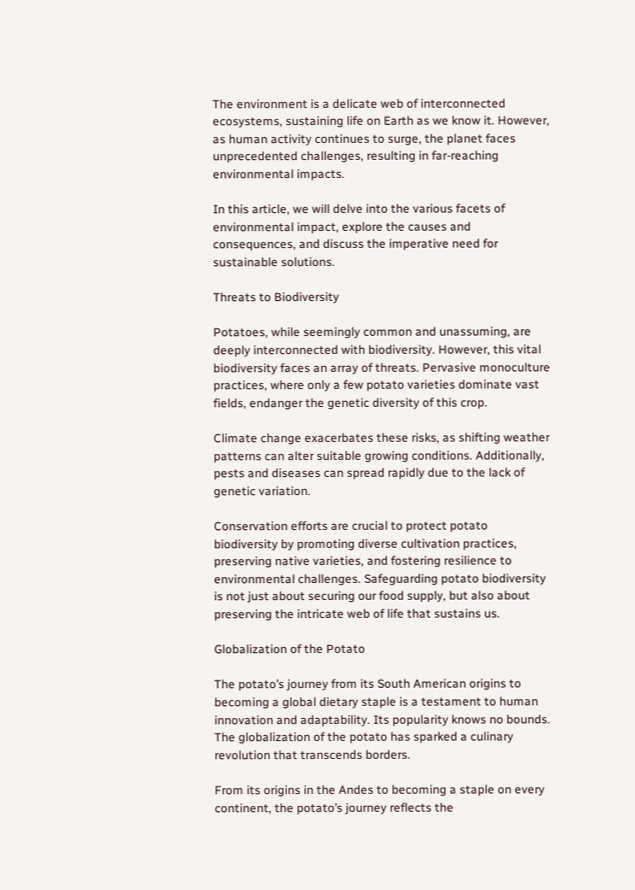The environment is a delicate web of interconnected ecosystems, sustaining life on Earth as we know it. However, as human activity continues to surge, the planet faces unprecedented challenges, resulting in far-reaching environmental impacts.

In this article, we will delve into the various facets of environmental impact, explore the causes and consequences, and discuss the imperative need for sustainable solutions.

Threats to Biodiversity

Potatoes, while seemingly common and unassuming, are deeply interconnected with biodiversity. However, this vital biodiversity faces an array of threats. Pervasive monoculture practices, where only a few potato varieties dominate vast fields, endanger the genetic diversity of this crop.

Climate change exacerbates these risks, as shifting weather patterns can alter suitable growing conditions. Additionally, pests and diseases can spread rapidly due to the lack of genetic variation.

Conservation efforts are crucial to protect potato biodiversity by promoting diverse cultivation practices, preserving native varieties, and fostering resilience to environmental challenges. Safeguarding potato biodiversity is not just about securing our food supply, but also about preserving the intricate web of life that sustains us.

Globalization of the Potato

The potato’s journey from its South American origins to becoming a global dietary staple is a testament to human innovation and adaptability. Its popularity knows no bounds. The globalization of the potato has sparked a culinary revolution that transcends borders.

From its origins in the Andes to becoming a staple on every continent, the potato’s journey reflects the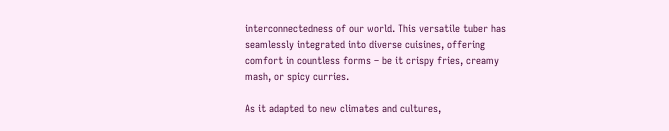interconnectedness of our world. This versatile tuber has seamlessly integrated into diverse cuisines, offering comfort in countless forms – be it crispy fries, creamy mash, or spicy curries.

As it adapted to new climates and cultures,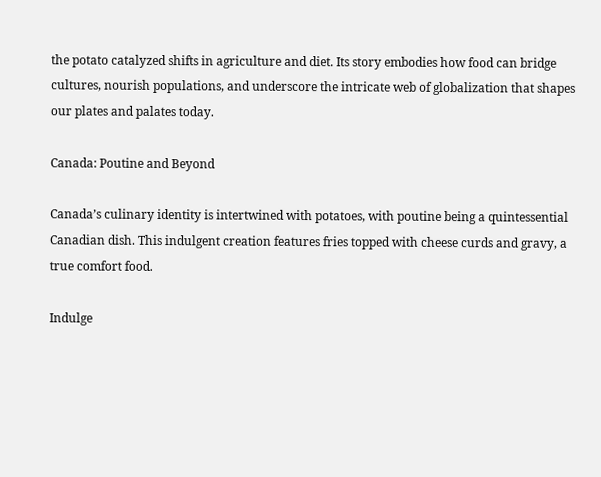the potato catalyzed shifts in agriculture and diet. Its story embodies how food can bridge cultures, nourish populations, and underscore the intricate web of globalization that shapes our plates and palates today.

Canada: Poutine and Beyond

Canada’s culinary identity is intertwined with potatoes, with poutine being a quintessential Canadian dish. This indulgent creation features fries topped with cheese curds and gravy, a true comfort food.

Indulge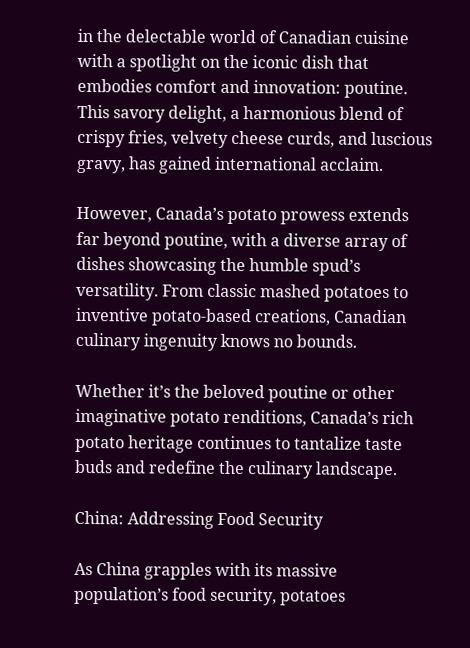in the delectable world of Canadian cuisine with a spotlight on the iconic dish that embodies comfort and innovation: poutine. This savory delight, a harmonious blend of crispy fries, velvety cheese curds, and luscious gravy, has gained international acclaim.

However, Canada’s potato prowess extends far beyond poutine, with a diverse array of dishes showcasing the humble spud’s versatility. From classic mashed potatoes to inventive potato-based creations, Canadian culinary ingenuity knows no bounds.

Whether it’s the beloved poutine or other imaginative potato renditions, Canada’s rich potato heritage continues to tantalize taste buds and redefine the culinary landscape.

China: Addressing Food Security

As China grapples with its massive population’s food security, potatoes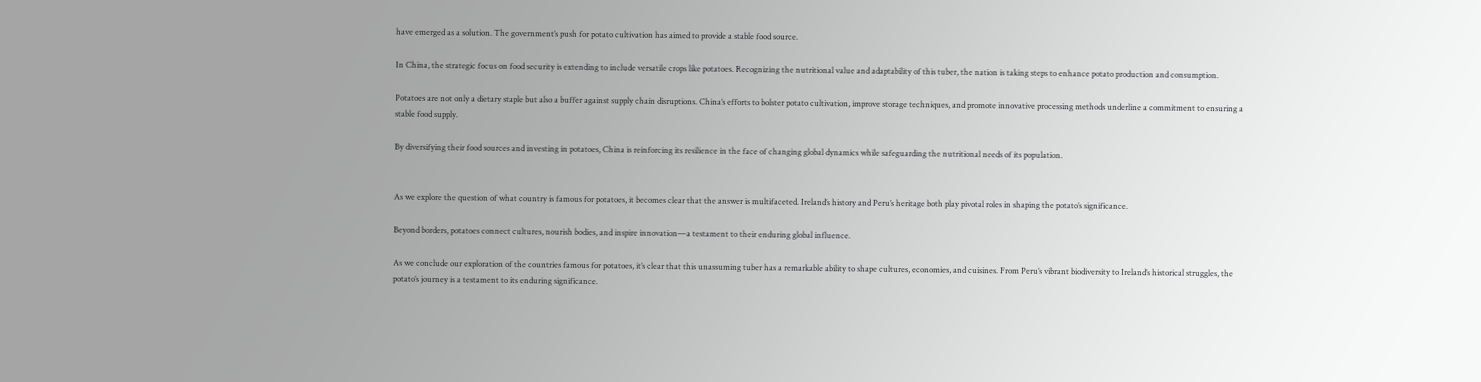have emerged as a solution. The government’s push for potato cultivation has aimed to provide a stable food source.

In China, the strategic focus on food security is extending to include versatile crops like potatoes. Recognizing the nutritional value and adaptability of this tuber, the nation is taking steps to enhance potato production and consumption.

Potatoes are not only a dietary staple but also a buffer against supply chain disruptions. China’s efforts to bolster potato cultivation, improve storage techniques, and promote innovative processing methods underline a commitment to ensuring a stable food supply.

By diversifying their food sources and investing in potatoes, China is reinforcing its resilience in the face of changing global dynamics while safeguarding the nutritional needs of its population.


As we explore the question of what country is famous for potatoes, it becomes clear that the answer is multifaceted. Ireland’s history and Peru’s heritage both play pivotal roles in shaping the potato’s significance.

Beyond borders, potatoes connect cultures, nourish bodies, and inspire innovation—a testament to their enduring global influence.

As we conclude our exploration of the countries famous for potatoes, it’s clear that this unassuming tuber has a remarkable ability to shape cultures, economies, and cuisines. From Peru’s vibrant biodiversity to Ireland’s historical struggles, the potato’s journey is a testament to its enduring significance.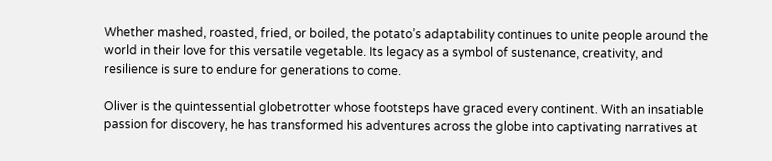Whether mashed, roasted, fried, or boiled, the potato’s adaptability continues to unite people around the world in their love for this versatile vegetable. Its legacy as a symbol of sustenance, creativity, and resilience is sure to endure for generations to come.

Oliver is the quintessential globetrotter whose footsteps have graced every continent. With an insatiable passion for discovery, he has transformed his adventures across the globe into captivating narratives at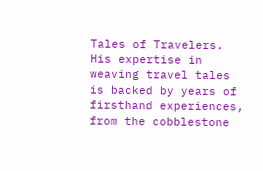Tales of Travelers. His expertise in weaving travel tales is backed by years of firsthand experiences, from the cobblestone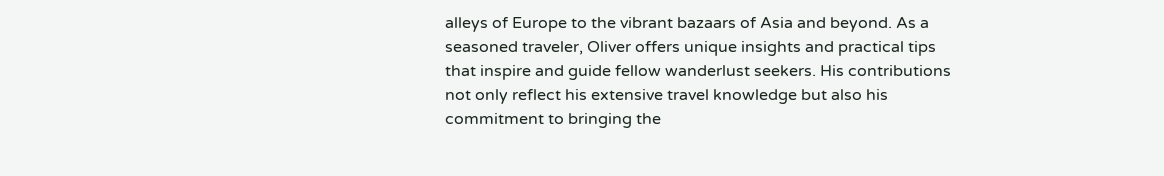alleys of Europe to the vibrant bazaars of Asia and beyond. As a seasoned traveler, Oliver offers unique insights and practical tips that inspire and guide fellow wanderlust seekers. His contributions not only reflect his extensive travel knowledge but also his commitment to bringing the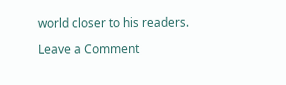world closer to his readers.

Leave a Comment